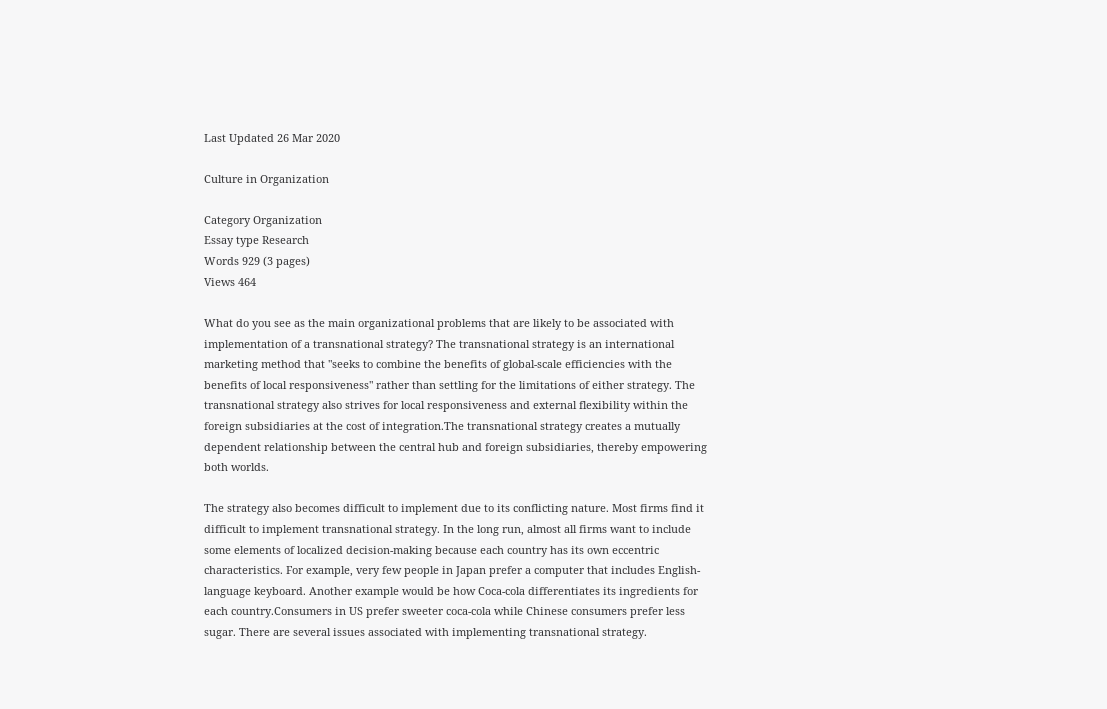Last Updated 26 Mar 2020

Culture in Organization

Category Organization
Essay type Research
Words 929 (3 pages)
Views 464

What do you see as the main organizational problems that are likely to be associated with implementation of a transnational strategy? The transnational strategy is an international marketing method that "seeks to combine the benefits of global-scale efficiencies with the benefits of local responsiveness" rather than settling for the limitations of either strategy. The transnational strategy also strives for local responsiveness and external flexibility within the foreign subsidiaries at the cost of integration.The transnational strategy creates a mutually dependent relationship between the central hub and foreign subsidiaries, thereby empowering both worlds.

The strategy also becomes difficult to implement due to its conflicting nature. Most firms find it difficult to implement transnational strategy. In the long run, almost all firms want to include some elements of localized decision-making because each country has its own eccentric characteristics. For example, very few people in Japan prefer a computer that includes English-language keyboard. Another example would be how Coca-cola differentiates its ingredients for each country.Consumers in US prefer sweeter coca-cola while Chinese consumers prefer less sugar. There are several issues associated with implementing transnational strategy.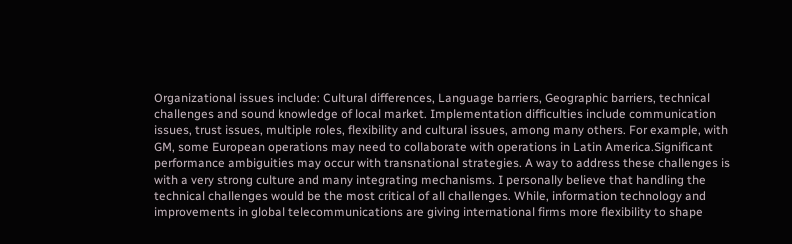Organizational issues include: Cultural differences, Language barriers, Geographic barriers, technical challenges and sound knowledge of local market. Implementation difficulties include communication issues, trust issues, multiple roles, flexibility and cultural issues, among many others. For example, with GM, some European operations may need to collaborate with operations in Latin America.Significant performance ambiguities may occur with transnational strategies. A way to address these challenges is with a very strong culture and many integrating mechanisms. I personally believe that handling the technical challenges would be the most critical of all challenges. While, information technology and improvements in global telecommunications are giving international firms more flexibility to shape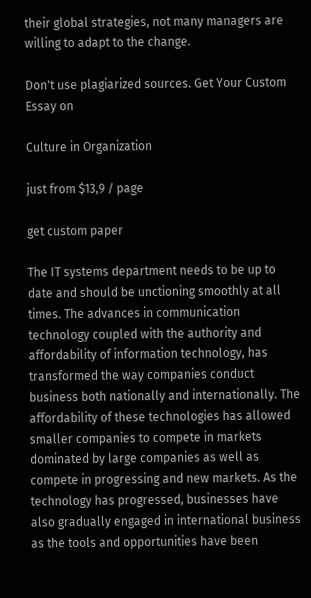their global strategies, not many managers are willing to adapt to the change.

Don't use plagiarized sources. Get Your Custom Essay on

Culture in Organization

just from $13,9 / page

get custom paper

The IT systems department needs to be up to date and should be unctioning smoothly at all times. The advances in communication technology coupled with the authority and affordability of information technology, has transformed the way companies conduct business both nationally and internationally. The affordability of these technologies has allowed smaller companies to compete in markets dominated by large companies as well as compete in progressing and new markets. As the technology has progressed, businesses have also gradually engaged in international business as the tools and opportunities have been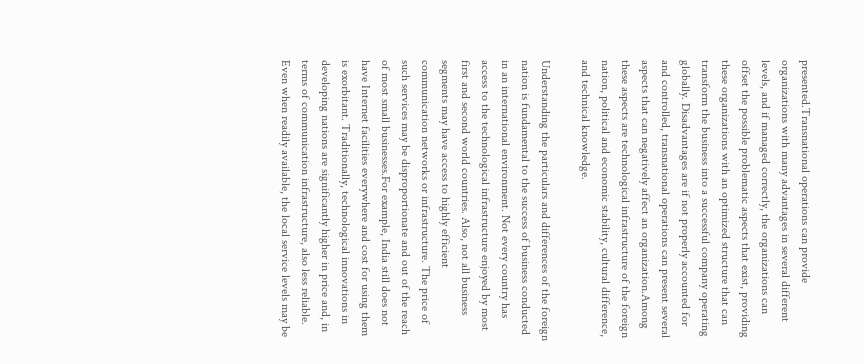presented.Transnational operations can provide organizations with many advantages in several different levels, and if managed correctly, the organizations can offset the possible problematic aspects that exist, providing these organizations with an optimized structure that can transform the business into a successful company operating globally. Disadvantages are if not properly accounted for and controlled, transnational operations can present several aspects that can negatively affect an organization.Among these aspects are technological infrastructure of the foreign nation, political and economic stability, cultural difference, and technical knowledge.

Understanding the particulars and differences of the foreign nation is fundamental to the success of business conducted in an international environment. Not every country has access to the technological infrastructure enjoyed by most first and second world countries. Also, not all business segments may have access to highly efficient communication networks or infrastructure. The price of such services may be disproportionate and out of the reach of most small businesses.For example, India still does not have Internet facilities everywhere and cost for using them is exorbitant. Traditionally, technological innovations in developing nations are significantly higher in price and, in terms of communication infrastructure, also less reliable. Even when readily available, the local service levels may be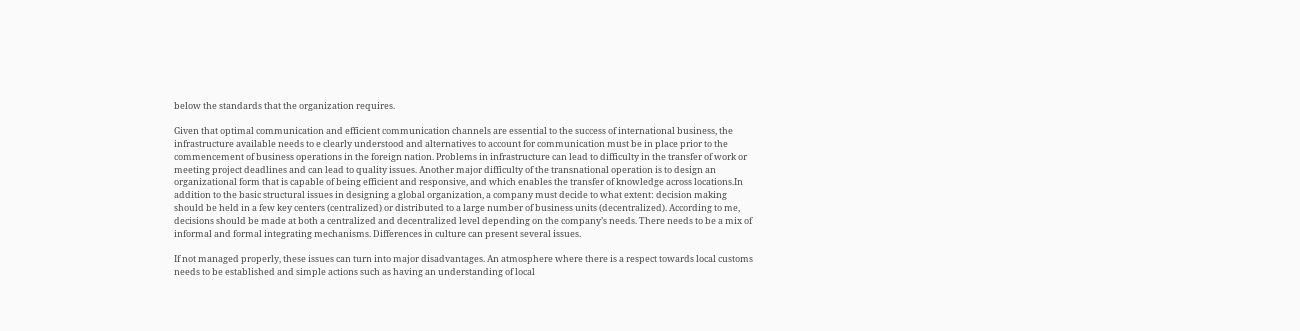below the standards that the organization requires.

Given that optimal communication and efficient communication channels are essential to the success of international business, the infrastructure available needs to e clearly understood and alternatives to account for communication must be in place prior to the commencement of business operations in the foreign nation. Problems in infrastructure can lead to difficulty in the transfer of work or meeting project deadlines and can lead to quality issues. Another major difficulty of the transnational operation is to design an organizational form that is capable of being efficient and responsive, and which enables the transfer of knowledge across locations.In addition to the basic structural issues in designing a global organization, a company must decide to what extent: decision making should be held in a few key centers (centralized) or distributed to a large number of business units (decentralized). According to me, decisions should be made at both a centralized and decentralized level depending on the company’s needs. There needs to be a mix of informal and formal integrating mechanisms. Differences in culture can present several issues.

If not managed properly, these issues can turn into major disadvantages. An atmosphere where there is a respect towards local customs needs to be established and simple actions such as having an understanding of local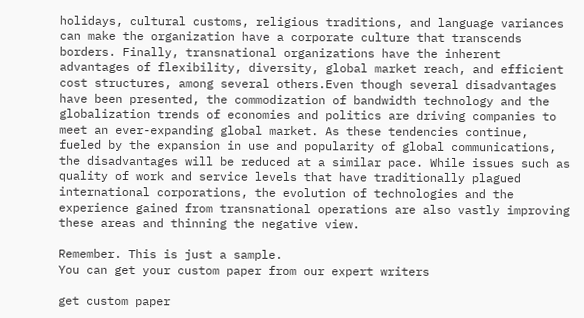holidays, cultural customs, religious traditions, and language variances can make the organization have a corporate culture that transcends borders. Finally, transnational organizations have the inherent advantages of flexibility, diversity, global market reach, and efficient cost structures, among several others.Even though several disadvantages have been presented, the commodization of bandwidth technology and the globalization trends of economies and politics are driving companies to meet an ever-expanding global market. As these tendencies continue, fueled by the expansion in use and popularity of global communications, the disadvantages will be reduced at a similar pace. While issues such as quality of work and service levels that have traditionally plagued international corporations, the evolution of technologies and the experience gained from transnational operations are also vastly improving these areas and thinning the negative view.

Remember. This is just a sample.
You can get your custom paper from our expert writers

get custom paper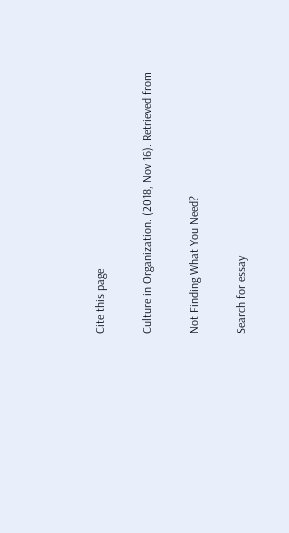Cite this page

Culture in Organization. (2018, Nov 16). Retrieved from

Not Finding What You Need?

Search for essay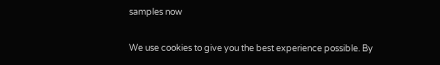samples now

We use cookies to give you the best experience possible. By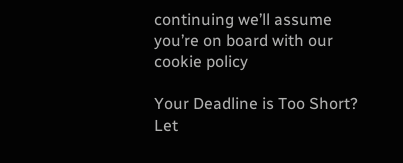continuing we’ll assume you’re on board with our cookie policy

Your Deadline is Too Short?  Let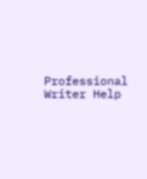Professional Writer Help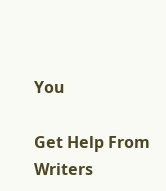You

Get Help From Writers